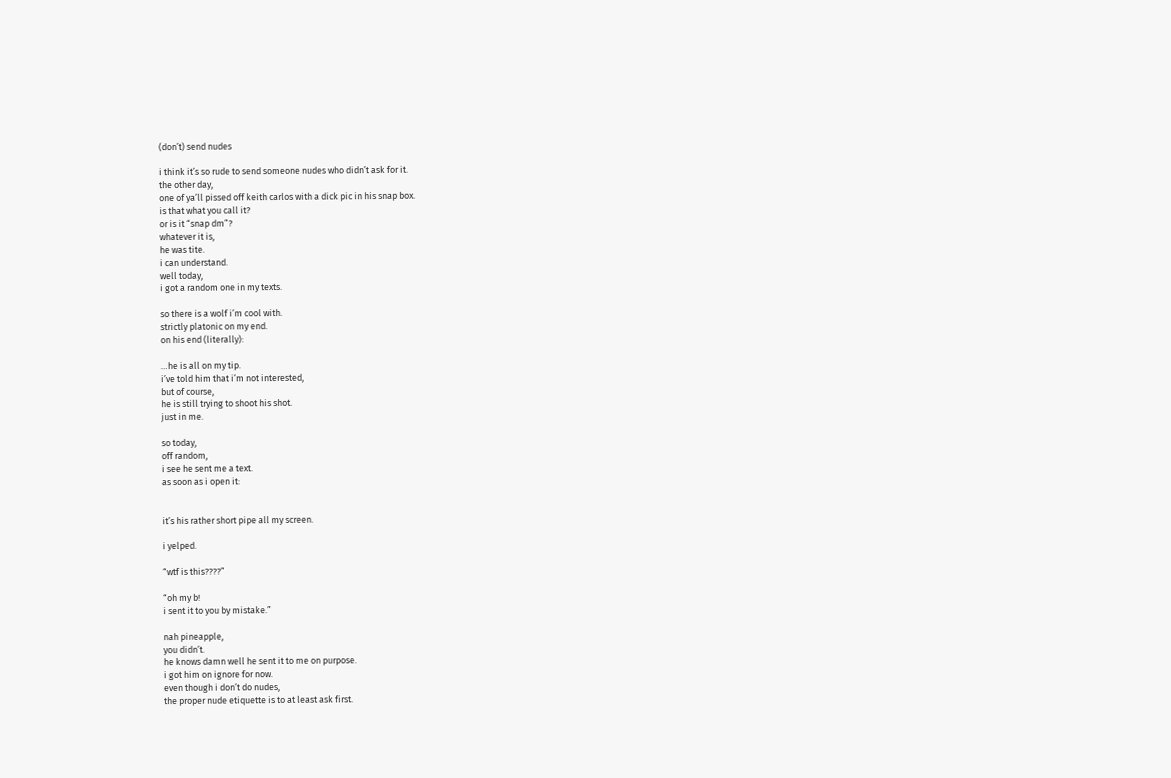(don’t) send nudes

i think it’s so rude to send someone nudes who didn’t ask for it.
the other day,
one of ya’ll pissed off keith carlos with a dick pic in his snap box.
is that what you call it?
or is it “snap dm”?
whatever it is,
he was tite.
i can understand.
well today,
i got a random one in my texts.

so there is a wolf i’m cool with.
strictly platonic on my end.
on his end (literally):

…he is all on my tip.
i’ve told him that i’m not interested,
but of course,
he is still trying to shoot his shot.
just in me.

so today,
off random,
i see he sent me a text.
as soon as i open it:


it’s his rather short pipe all my screen.

i yelped.

“wtf is this????”

“oh my b!
i sent it to you by mistake.”

nah pineapple,
you didn’t.
he knows damn well he sent it to me on purpose.
i got him on ignore for now.
even though i don’t do nudes,
the proper nude etiquette is to at least ask first.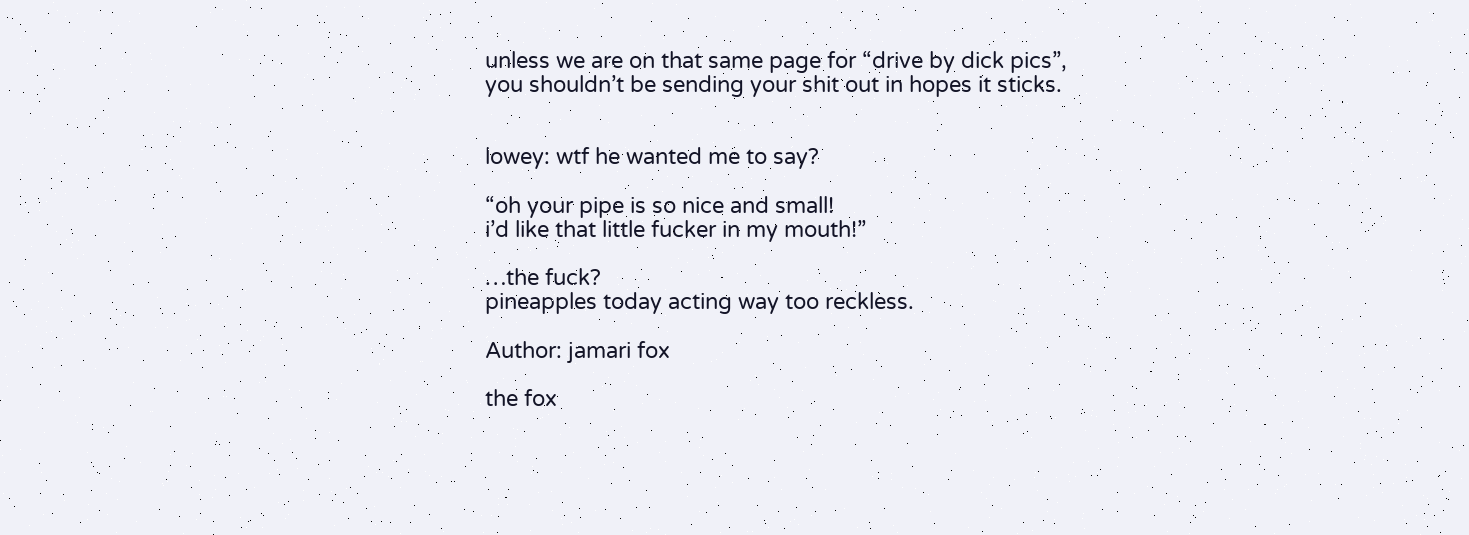unless we are on that same page for “drive by dick pics”,
you shouldn’t be sending your shit out in hopes it sticks.


lowey: wtf he wanted me to say?

“oh your pipe is so nice and small!
i’d like that little fucker in my mouth!”

…the fuck?
pineapples today acting way too reckless.

Author: jamari fox

the fox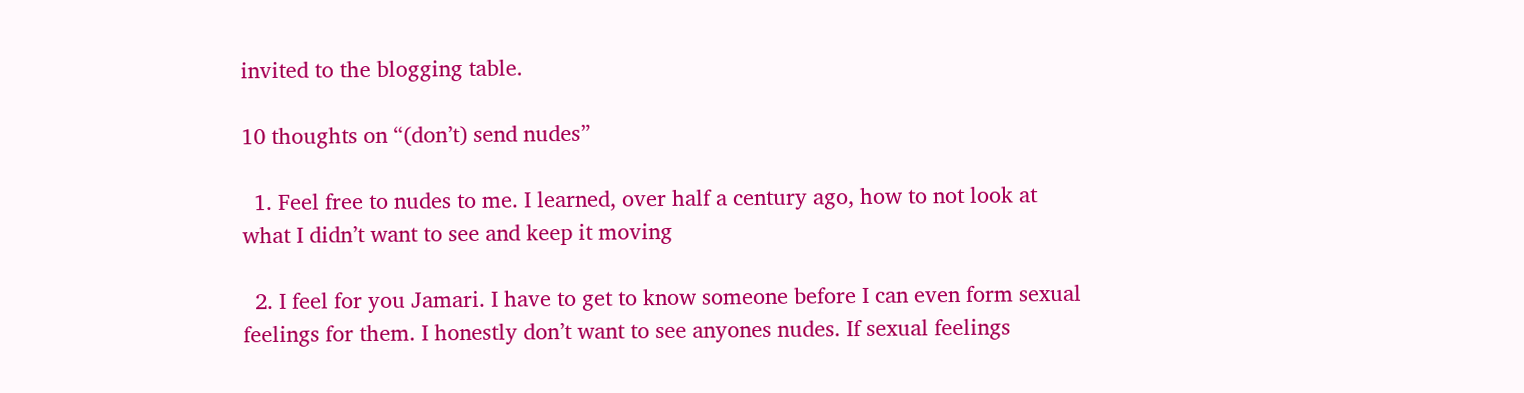invited to the blogging table.

10 thoughts on “(don’t) send nudes”

  1. Feel free to nudes to me. I learned, over half a century ago, how to not look at what I didn’t want to see and keep it moving

  2. I feel for you Jamari. I have to get to know someone before I can even form sexual feelings for them. I honestly don’t want to see anyones nudes. If sexual feelings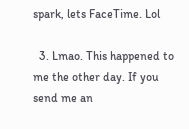spark, lets FaceTime. Lol

  3. Lmao. This happened to me the other day. If you send me an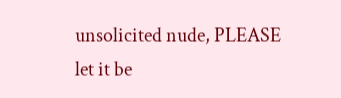unsolicited nude, PLEASE let it be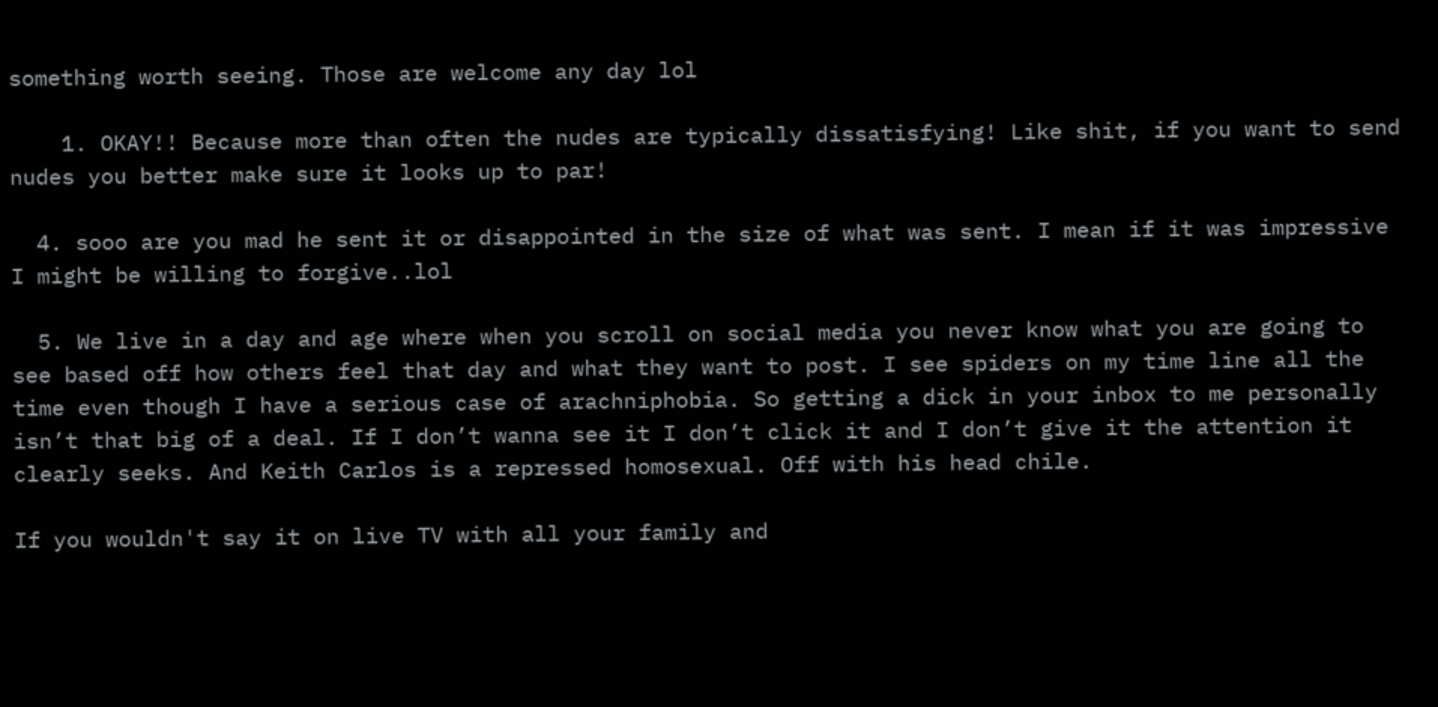something worth seeing. Those are welcome any day lol

    1. OKAY!! Because more than often the nudes are typically dissatisfying! Like shit, if you want to send nudes you better make sure it looks up to par!

  4. sooo are you mad he sent it or disappointed in the size of what was sent. I mean if it was impressive I might be willing to forgive..lol

  5. We live in a day and age where when you scroll on social media you never know what you are going to see based off how others feel that day and what they want to post. I see spiders on my time line all the time even though I have a serious case of arachniphobia. So getting a dick in your inbox to me personally isn’t that big of a deal. If I don’t wanna see it I don’t click it and I don’t give it the attention it clearly seeks. And Keith Carlos is a repressed homosexual. Off with his head chile.

If you wouldn't say it on live TV with all your family and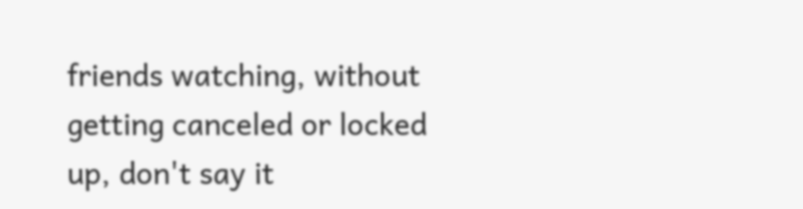friends watching, without getting canceled or locked up, don't say it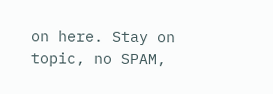on here. Stay on topic, no SPAM,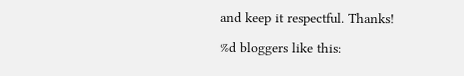and keep it respectful. Thanks!

%d bloggers like this: